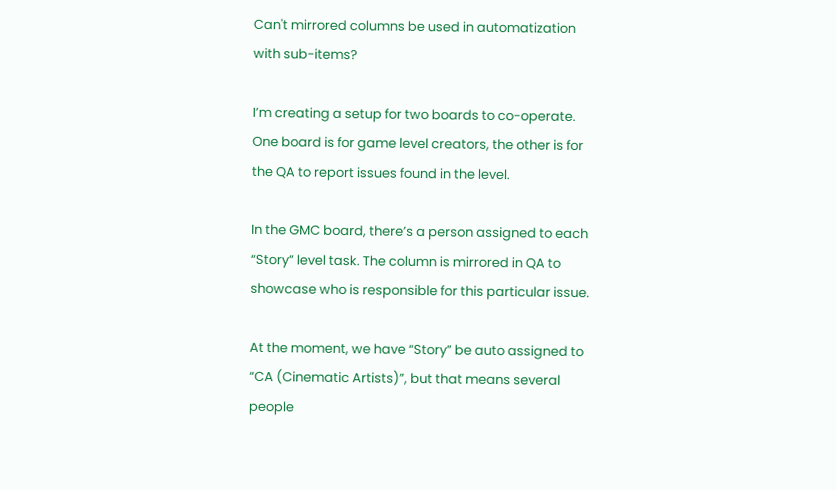Can't mirrored columns be used in automatization with sub-items?

I’m creating a setup for two boards to co-operate. One board is for game level creators, the other is for the QA to report issues found in the level.

In the GMC board, there’s a person assigned to each “Story” level task. The column is mirrored in QA to showcase who is responsible for this particular issue.

At the moment, we have “Story” be auto assigned to “CA (Cinematic Artists)”, but that means several people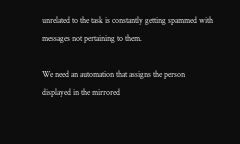unrelated to the task is constantly getting spammed with messages not pertaining to them.

We need an automation that assigns the person displayed in the mirrored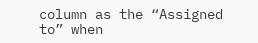column as the “Assigned to” when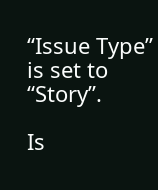“Issue Type” is set to “Story”.

Is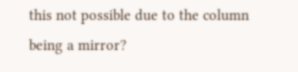this not possible due to the column being a mirror?